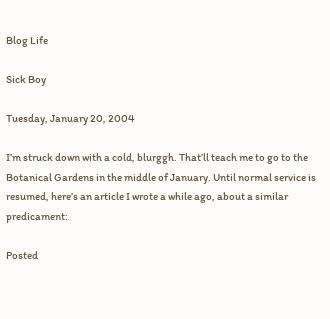Blog Life

Sick Boy

Tuesday, January 20, 2004

I’m struck down with a cold, blurggh. That’ll teach me to go to the Botanical Gardens in the middle of January. Until normal service is resumed, here’s an article I wrote a while ago, about a similar predicament:

Posted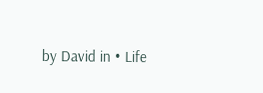by David in • Life